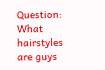Question: What hairstyles are guys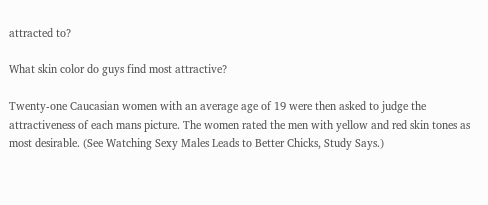attracted to?

What skin color do guys find most attractive?

Twenty-one Caucasian women with an average age of 19 were then asked to judge the attractiveness of each mans picture. The women rated the men with yellow and red skin tones as most desirable. (See Watching Sexy Males Leads to Better Chicks, Study Says.)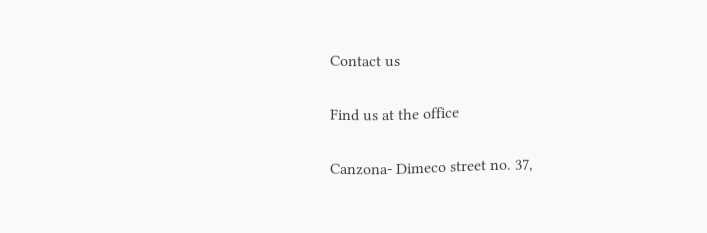Contact us

Find us at the office

Canzona- Dimeco street no. 37,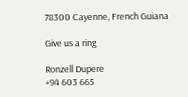78300 Cayenne, French Guiana

Give us a ring

Ronzell Dupere
+94 603 665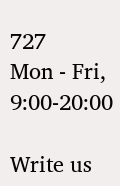727
Mon - Fri, 9:00-20:00

Write us